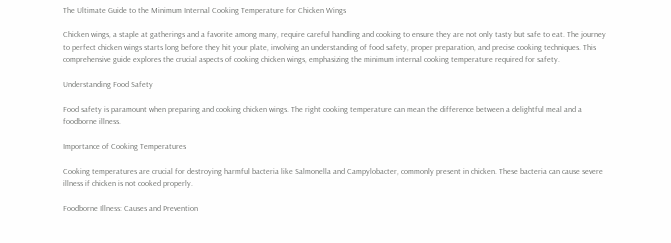The Ultimate Guide to the Minimum Internal Cooking Temperature for Chicken Wings

Chicken wings, a staple at gatherings and a favorite among many, require careful handling and cooking to ensure they are not only tasty but safe to eat. The journey to perfect chicken wings starts long before they hit your plate, involving an understanding of food safety, proper preparation, and precise cooking techniques. This comprehensive guide explores the crucial aspects of cooking chicken wings, emphasizing the minimum internal cooking temperature required for safety.

Understanding Food Safety

Food safety is paramount when preparing and cooking chicken wings. The right cooking temperature can mean the difference between a delightful meal and a foodborne illness.

Importance of Cooking Temperatures

Cooking temperatures are crucial for destroying harmful bacteria like Salmonella and Campylobacter, commonly present in chicken. These bacteria can cause severe illness if chicken is not cooked properly.

Foodborne Illness: Causes and Prevention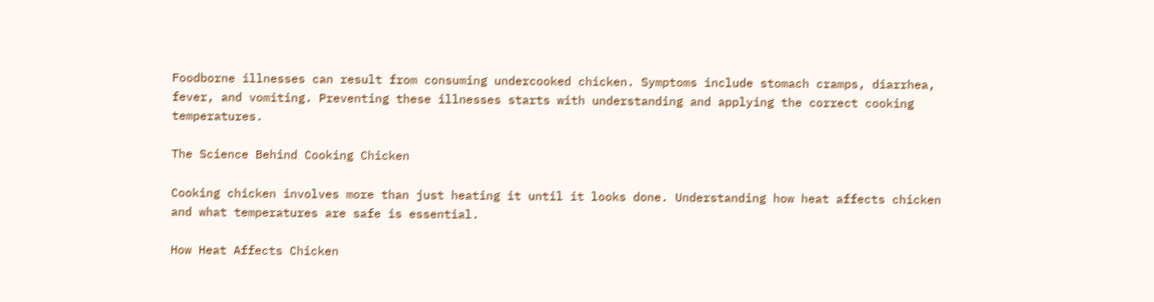Foodborne illnesses can result from consuming undercooked chicken. Symptoms include stomach cramps, diarrhea, fever, and vomiting. Preventing these illnesses starts with understanding and applying the correct cooking temperatures.

The Science Behind Cooking Chicken

Cooking chicken involves more than just heating it until it looks done. Understanding how heat affects chicken and what temperatures are safe is essential.

How Heat Affects Chicken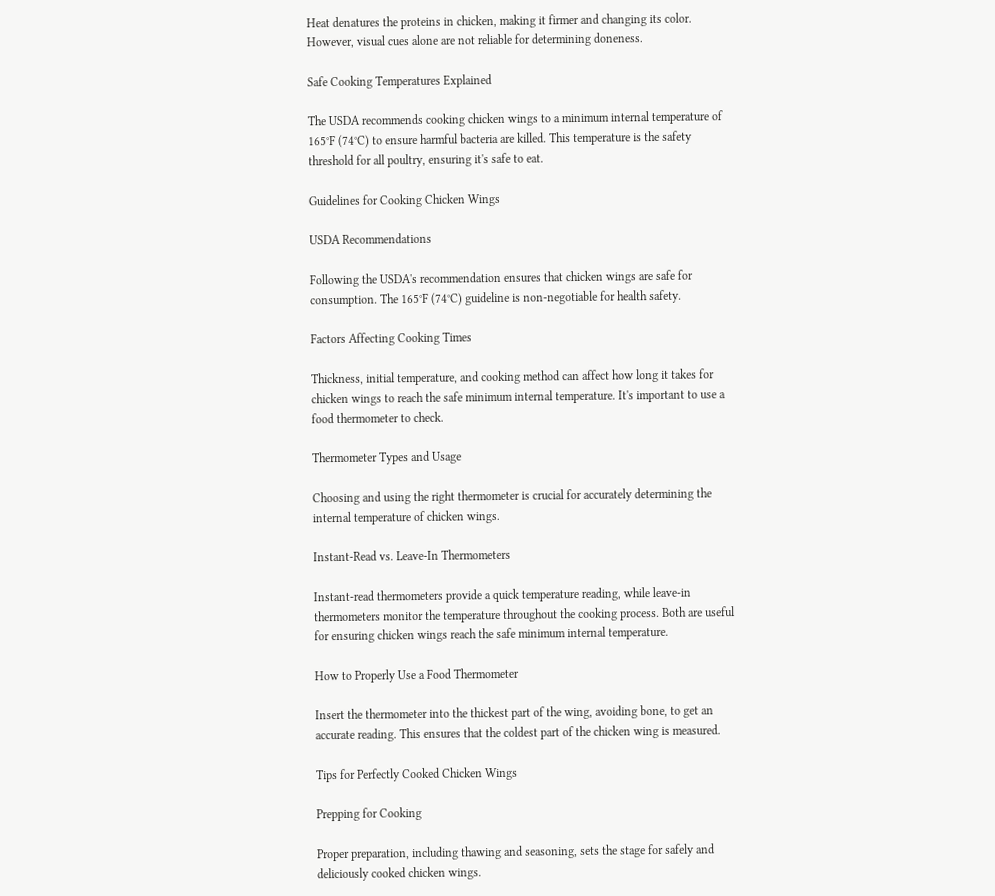Heat denatures the proteins in chicken, making it firmer and changing its color. However, visual cues alone are not reliable for determining doneness.

Safe Cooking Temperatures Explained

The USDA recommends cooking chicken wings to a minimum internal temperature of 165°F (74°C) to ensure harmful bacteria are killed. This temperature is the safety threshold for all poultry, ensuring it's safe to eat.

Guidelines for Cooking Chicken Wings

USDA Recommendations

Following the USDA's recommendation ensures that chicken wings are safe for consumption. The 165°F (74°C) guideline is non-negotiable for health safety.

Factors Affecting Cooking Times

Thickness, initial temperature, and cooking method can affect how long it takes for chicken wings to reach the safe minimum internal temperature. It's important to use a food thermometer to check.

Thermometer Types and Usage

Choosing and using the right thermometer is crucial for accurately determining the internal temperature of chicken wings.

Instant-Read vs. Leave-In Thermometers

Instant-read thermometers provide a quick temperature reading, while leave-in thermometers monitor the temperature throughout the cooking process. Both are useful for ensuring chicken wings reach the safe minimum internal temperature.

How to Properly Use a Food Thermometer

Insert the thermometer into the thickest part of the wing, avoiding bone, to get an accurate reading. This ensures that the coldest part of the chicken wing is measured.

Tips for Perfectly Cooked Chicken Wings

Prepping for Cooking

Proper preparation, including thawing and seasoning, sets the stage for safely and deliciously cooked chicken wings.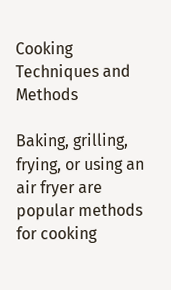Cooking Techniques and Methods

Baking, grilling, frying, or using an air fryer are popular methods for cooking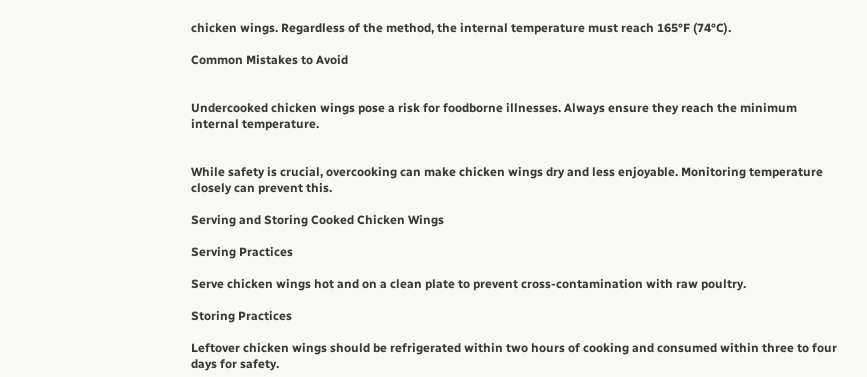chicken wings. Regardless of the method, the internal temperature must reach 165°F (74°C).

Common Mistakes to Avoid


Undercooked chicken wings pose a risk for foodborne illnesses. Always ensure they reach the minimum internal temperature.


While safety is crucial, overcooking can make chicken wings dry and less enjoyable. Monitoring temperature closely can prevent this.

Serving and Storing Cooked Chicken Wings

Serving Practices

Serve chicken wings hot and on a clean plate to prevent cross-contamination with raw poultry.

Storing Practices

Leftover chicken wings should be refrigerated within two hours of cooking and consumed within three to four days for safety.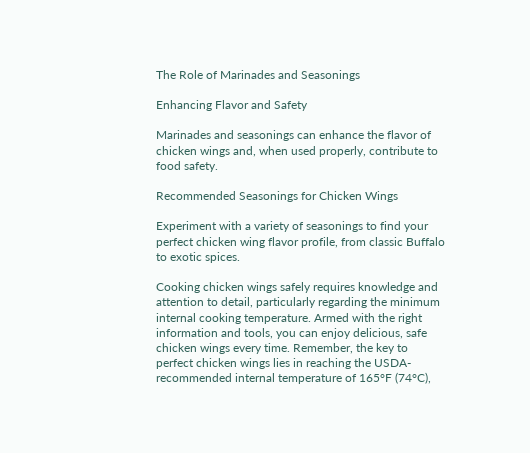The Role of Marinades and Seasonings

Enhancing Flavor and Safety

Marinades and seasonings can enhance the flavor of chicken wings and, when used properly, contribute to food safety.

Recommended Seasonings for Chicken Wings

Experiment with a variety of seasonings to find your perfect chicken wing flavor profile, from classic Buffalo to exotic spices.

Cooking chicken wings safely requires knowledge and attention to detail, particularly regarding the minimum internal cooking temperature. Armed with the right information and tools, you can enjoy delicious, safe chicken wings every time. Remember, the key to perfect chicken wings lies in reaching the USDA-recommended internal temperature of 165°F (74°C),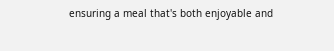ensuring a meal that's both enjoyable and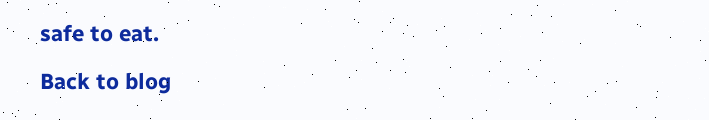safe to eat.

Back to blog